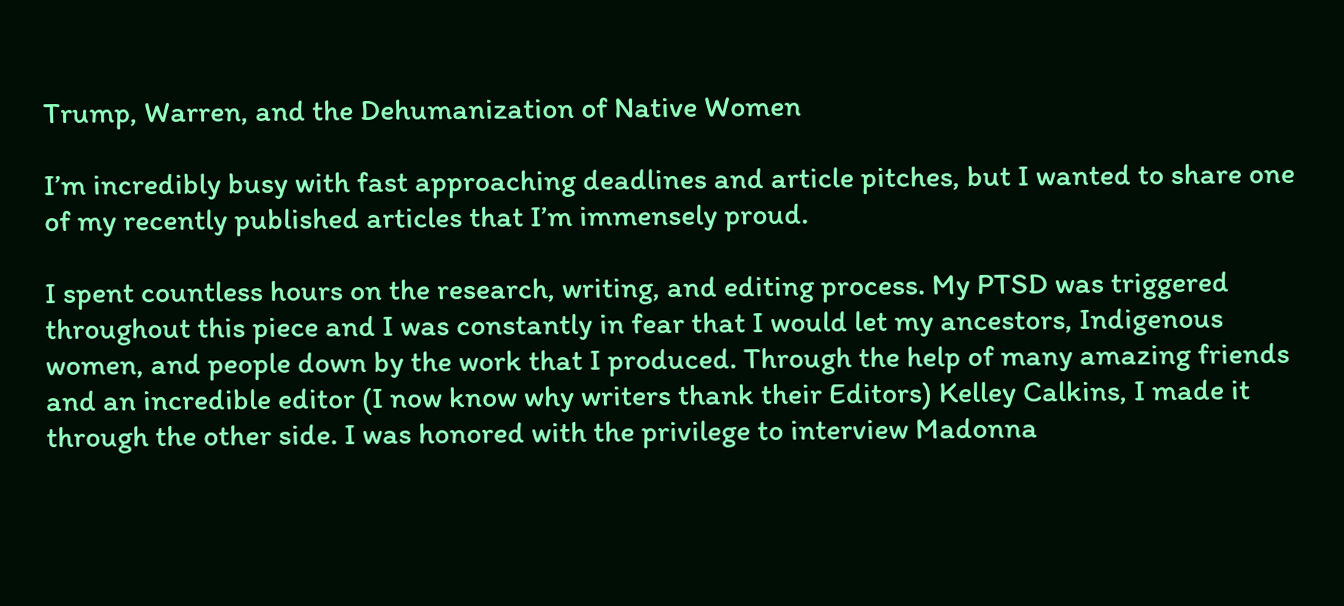Trump, Warren, and the Dehumanization of Native Women

I’m incredibly busy with fast approaching deadlines and article pitches, but I wanted to share one of my recently published articles that I’m immensely proud.

I spent countless hours on the research, writing, and editing process. My PTSD was triggered throughout this piece and I was constantly in fear that I would let my ancestors, Indigenous women, and people down by the work that I produced. Through the help of many amazing friends and an incredible editor (I now know why writers thank their Editors) Kelley Calkins, I made it through the other side. I was honored with the privilege to interview Madonna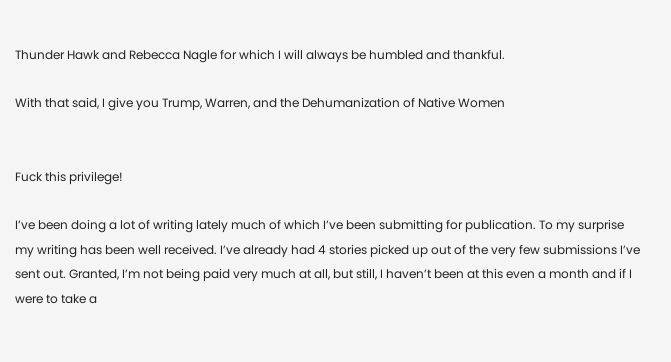Thunder Hawk and Rebecca Nagle for which I will always be humbled and thankful.

With that said, I give you Trump, Warren, and the Dehumanization of Native Women


Fuck this privilege!

I’ve been doing a lot of writing lately much of which I’ve been submitting for publication. To my surprise my writing has been well received. I’ve already had 4 stories picked up out of the very few submissions I’ve sent out. Granted, I’m not being paid very much at all, but still, I haven’t been at this even a month and if I were to take a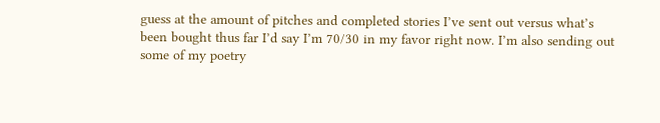guess at the amount of pitches and completed stories I’ve sent out versus what’s been bought thus far I’d say I’m 70/30 in my favor right now. I’m also sending out some of my poetry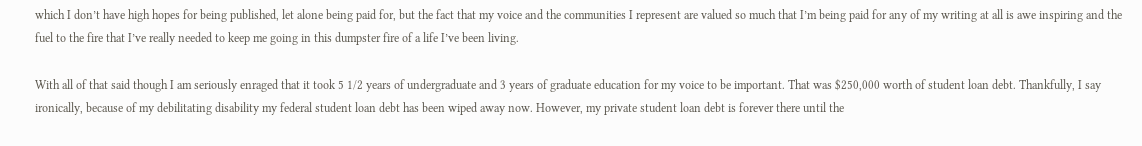which I don’t have high hopes for being published, let alone being paid for, but the fact that my voice and the communities I represent are valued so much that I’m being paid for any of my writing at all is awe inspiring and the fuel to the fire that I’ve really needed to keep me going in this dumpster fire of a life I’ve been living.

With all of that said though I am seriously enraged that it took 5 1/2 years of undergraduate and 3 years of graduate education for my voice to be important. That was $250,000 worth of student loan debt. Thankfully, I say ironically, because of my debilitating disability my federal student loan debt has been wiped away now. However, my private student loan debt is forever there until the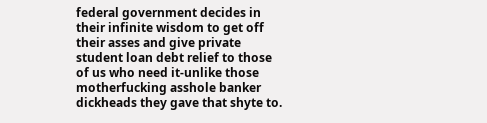federal government decides in their infinite wisdom to get off their asses and give private student loan debt relief to those of us who need it-unlike those motherfucking asshole banker dickheads they gave that shyte to.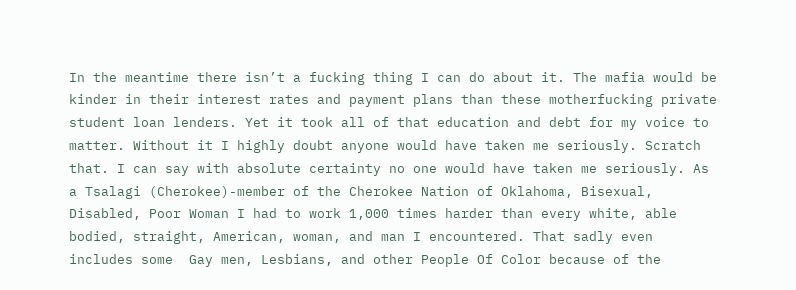In the meantime there isn’t a fucking thing I can do about it. The mafia would be kinder in their interest rates and payment plans than these motherfucking private student loan lenders. Yet it took all of that education and debt for my voice to matter. Without it I highly doubt anyone would have taken me seriously. Scratch that. I can say with absolute certainty no one would have taken me seriously. As a Tsalagi (Cherokee)-member of the Cherokee Nation of Oklahoma, Bisexual, Disabled, Poor Woman I had to work 1,000 times harder than every white, able bodied, straight, American, woman, and man I encountered. That sadly even includes some  Gay men, Lesbians, and other People Of Color because of the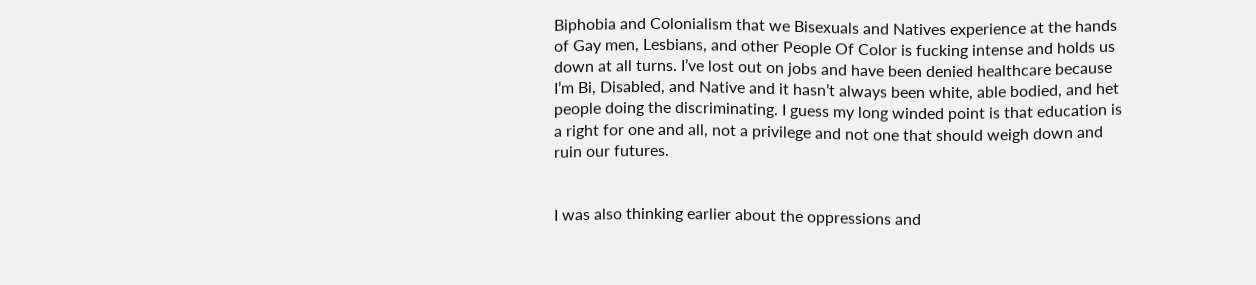Biphobia and Colonialism that we Bisexuals and Natives experience at the hands of Gay men, Lesbians, and other People Of Color is fucking intense and holds us down at all turns. I’ve lost out on jobs and have been denied healthcare because I’m Bi, Disabled, and Native and it hasn’t always been white, able bodied, and het people doing the discriminating. I guess my long winded point is that education is a right for one and all, not a privilege and not one that should weigh down and ruin our futures.


I was also thinking earlier about the oppressions and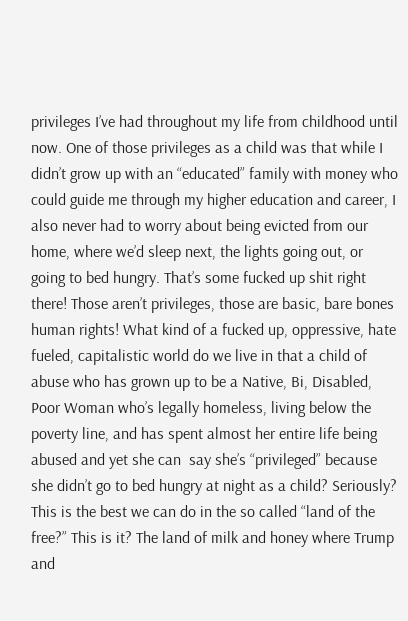privileges I’ve had throughout my life from childhood until now. One of those privileges as a child was that while I didn’t grow up with an “educated” family with money who could guide me through my higher education and career, I also never had to worry about being evicted from our home, where we’d sleep next, the lights going out, or going to bed hungry. That’s some fucked up shit right there! Those aren’t privileges, those are basic, bare bones human rights! What kind of a fucked up, oppressive, hate fueled, capitalistic world do we live in that a child of abuse who has grown up to be a Native, Bi, Disabled, Poor Woman who’s legally homeless, living below the poverty line, and has spent almost her entire life being abused and yet she can  say she’s “privileged” because she didn’t go to bed hungry at night as a child? Seriously? This is the best we can do in the so called “land of the free?” This is it? The land of milk and honey where Trump and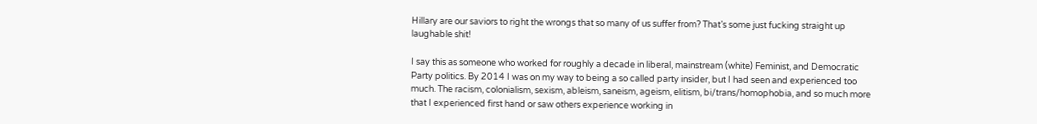Hillary are our saviors to right the wrongs that so many of us suffer from? That’s some just fucking straight up laughable shit!

I say this as someone who worked for roughly a decade in liberal, mainstream (white) Feminist, and Democratic Party politics. By 2014 I was on my way to being a so called party insider, but I had seen and experienced too much. The racism, colonialism, sexism, ableism, saneism, ageism, elitism, bi/trans/homophobia, and so much more that I experienced first hand or saw others experience working in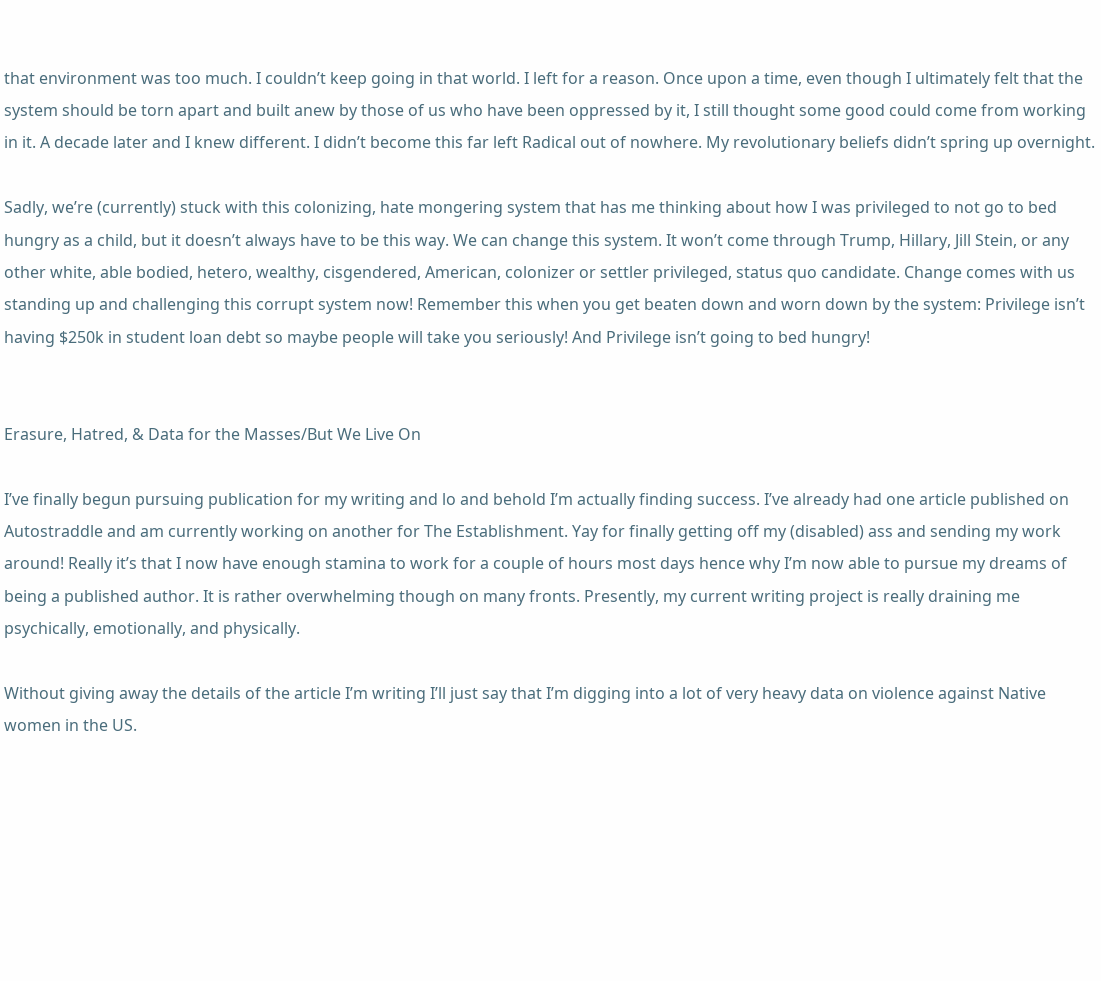that environment was too much. I couldn’t keep going in that world. I left for a reason. Once upon a time, even though I ultimately felt that the system should be torn apart and built anew by those of us who have been oppressed by it, I still thought some good could come from working in it. A decade later and I knew different. I didn’t become this far left Radical out of nowhere. My revolutionary beliefs didn’t spring up overnight.

Sadly, we’re (currently) stuck with this colonizing, hate mongering system that has me thinking about how I was privileged to not go to bed hungry as a child, but it doesn’t always have to be this way. We can change this system. It won’t come through Trump, Hillary, Jill Stein, or any other white, able bodied, hetero, wealthy, cisgendered, American, colonizer or settler privileged, status quo candidate. Change comes with us standing up and challenging this corrupt system now! Remember this when you get beaten down and worn down by the system: Privilege isn’t having $250k in student loan debt so maybe people will take you seriously! And Privilege isn’t going to bed hungry!


Erasure, Hatred, & Data for the Masses/But We Live On

I’ve finally begun pursuing publication for my writing and lo and behold I’m actually finding success. I’ve already had one article published on Autostraddle and am currently working on another for The Establishment. Yay for finally getting off my (disabled) ass and sending my work around! Really it’s that I now have enough stamina to work for a couple of hours most days hence why I’m now able to pursue my dreams of being a published author. It is rather overwhelming though on many fronts. Presently, my current writing project is really draining me psychically, emotionally, and physically.

Without giving away the details of the article I’m writing I’ll just say that I’m digging into a lot of very heavy data on violence against Native women in the US.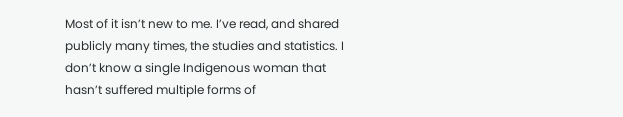Most of it isn’t new to me. I’ve read, and shared publicly many times, the studies and statistics. I don’t know a single Indigenous woman that hasn’t suffered multiple forms of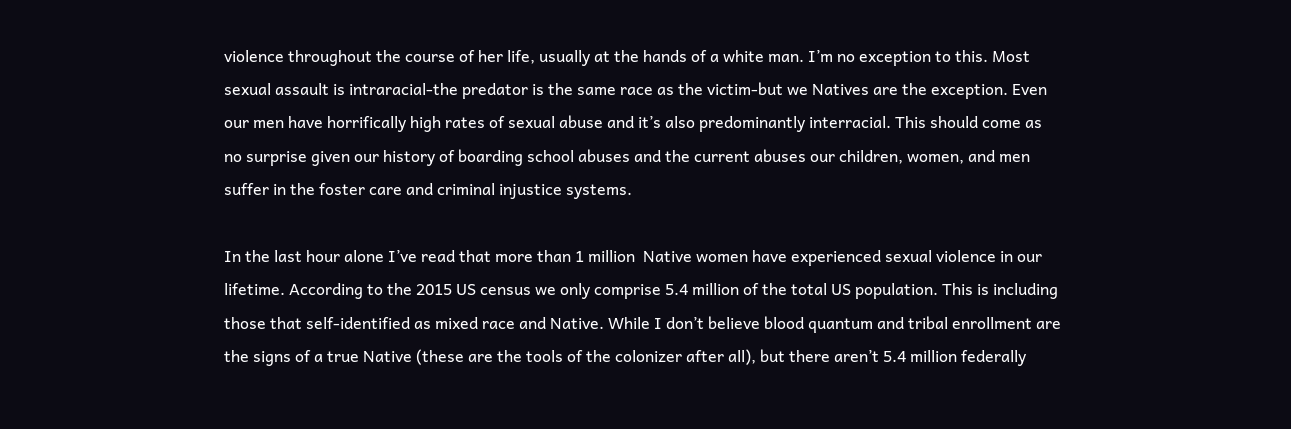violence throughout the course of her life, usually at the hands of a white man. I’m no exception to this. Most sexual assault is intraracial-the predator is the same race as the victim-but we Natives are the exception. Even our men have horrifically high rates of sexual abuse and it’s also predominantly interracial. This should come as no surprise given our history of boarding school abuses and the current abuses our children, women, and men suffer in the foster care and criminal injustice systems.

In the last hour alone I’ve read that more than 1 million  Native women have experienced sexual violence in our lifetime. According to the 2015 US census we only comprise 5.4 million of the total US population. This is including those that self-identified as mixed race and Native. While I don’t believe blood quantum and tribal enrollment are the signs of a true Native (these are the tools of the colonizer after all), but there aren’t 5.4 million federally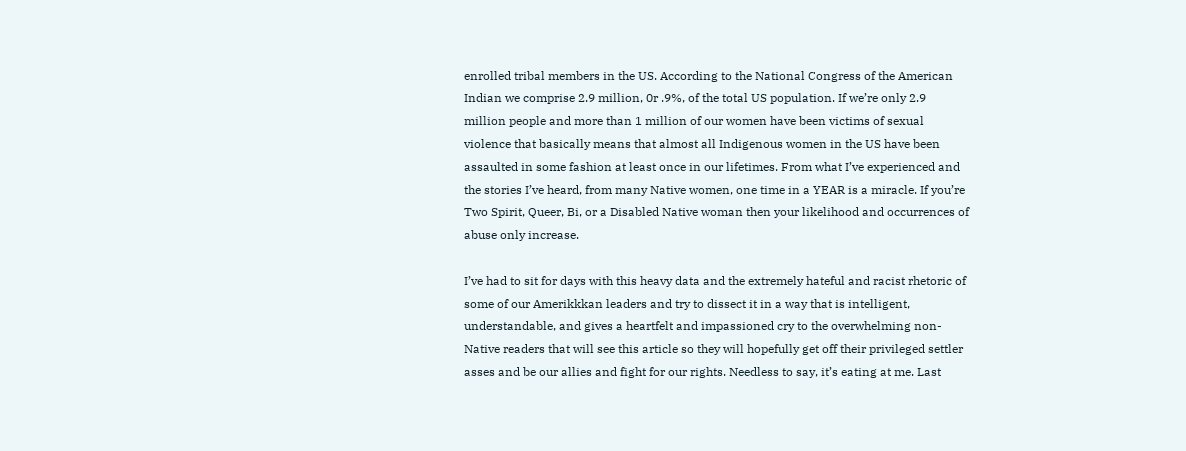enrolled tribal members in the US. According to the National Congress of the American Indian we comprise 2.9 million, 0r .9%, of the total US population. If we’re only 2.9 million people and more than 1 million of our women have been victims of sexual violence that basically means that almost all Indigenous women in the US have been assaulted in some fashion at least once in our lifetimes. From what I’ve experienced and the stories I’ve heard, from many Native women, one time in a YEAR is a miracle. If you’re Two Spirit, Queer, Bi, or a Disabled Native woman then your likelihood and occurrences of abuse only increase.

I’ve had to sit for days with this heavy data and the extremely hateful and racist rhetoric of some of our Amerikkkan leaders and try to dissect it in a way that is intelligent, understandable, and gives a heartfelt and impassioned cry to the overwhelming non-Native readers that will see this article so they will hopefully get off their privileged settler asses and be our allies and fight for our rights. Needless to say, it’s eating at me. Last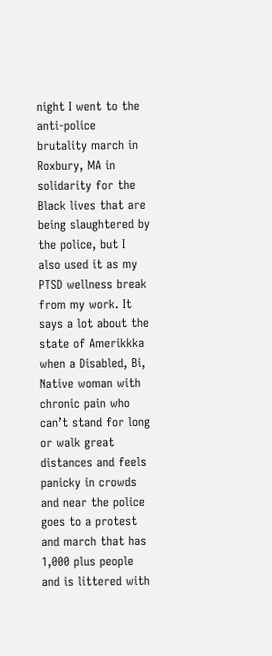night I went to the anti-police brutality march in Roxbury, MA in solidarity for the Black lives that are being slaughtered by the police, but I also used it as my PTSD wellness break from my work. It says a lot about the state of Amerikkka when a Disabled, Bi, Native woman with chronic pain who can’t stand for long or walk great distances and feels panicky in crowds and near the police goes to a protest and march that has 1,000 plus people and is littered with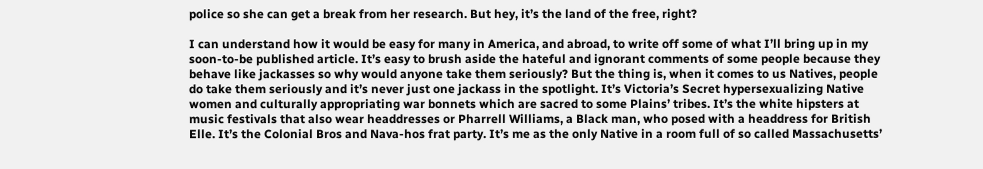police so she can get a break from her research. But hey, it’s the land of the free, right?

I can understand how it would be easy for many in America, and abroad, to write off some of what I’ll bring up in my soon-to-be published article. It’s easy to brush aside the hateful and ignorant comments of some people because they behave like jackasses so why would anyone take them seriously? But the thing is, when it comes to us Natives, people do take them seriously and it’s never just one jackass in the spotlight. It’s Victoria’s Secret hypersexualizing Native women and culturally appropriating war bonnets which are sacred to some Plains’ tribes. It’s the white hipsters at music festivals that also wear headdresses or Pharrell Williams, a Black man, who posed with a headdress for British Elle. It’s the Colonial Bros and Nava-hos frat party. It’s me as the only Native in a room full of so called Massachusetts’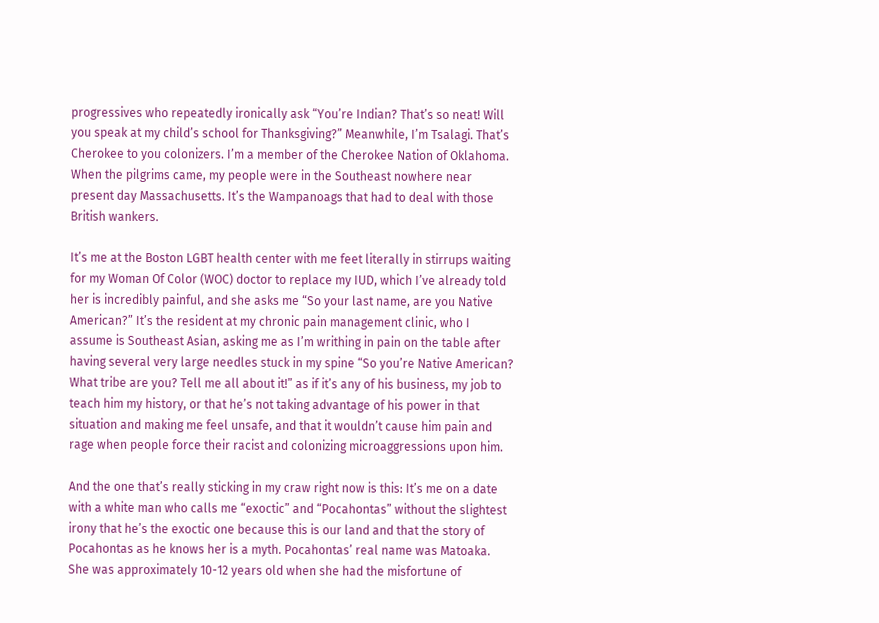progressives who repeatedly ironically ask “You’re Indian? That’s so neat! Will you speak at my child’s school for Thanksgiving?” Meanwhile, I’m Tsalagi. That’s Cherokee to you colonizers. I’m a member of the Cherokee Nation of Oklahoma. When the pilgrims came, my people were in the Southeast nowhere near present day Massachusetts. It’s the Wampanoags that had to deal with those British wankers.

It’s me at the Boston LGBT health center with me feet literally in stirrups waiting for my Woman Of Color (WOC) doctor to replace my IUD, which I’ve already told her is incredibly painful, and she asks me “So your last name, are you Native American?” It’s the resident at my chronic pain management clinic, who I assume is Southeast Asian, asking me as I’m writhing in pain on the table after having several very large needles stuck in my spine “So you’re Native American? What tribe are you? Tell me all about it!” as if it’s any of his business, my job to teach him my history, or that he’s not taking advantage of his power in that situation and making me feel unsafe, and that it wouldn’t cause him pain and rage when people force their racist and colonizing microaggressions upon him.

And the one that’s really sticking in my craw right now is this: It’s me on a date with a white man who calls me “exoctic” and “Pocahontas” without the slightest irony that he’s the exoctic one because this is our land and that the story of Pocahontas as he knows her is a myth. Pocahontas’ real name was Matoaka. She was approximately 10-12 years old when she had the misfortune of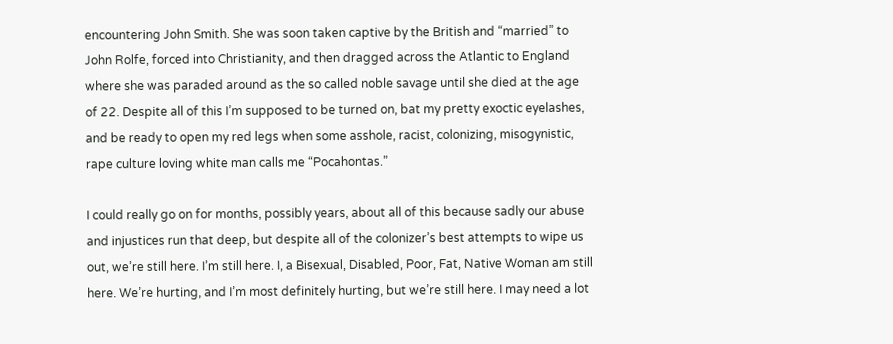encountering John Smith. She was soon taken captive by the British and “married” to John Rolfe, forced into Christianity, and then dragged across the Atlantic to England where she was paraded around as the so called noble savage until she died at the age of 22. Despite all of this I’m supposed to be turned on, bat my pretty exoctic eyelashes, and be ready to open my red legs when some asshole, racist, colonizing, misogynistic, rape culture loving white man calls me “Pocahontas.”

I could really go on for months, possibly years, about all of this because sadly our abuse and injustices run that deep, but despite all of the colonizer’s best attempts to wipe us out, we’re still here. I’m still here. I, a Bisexual, Disabled, Poor, Fat, Native Woman am still here. We’re hurting, and I’m most definitely hurting, but we’re still here. I may need a lot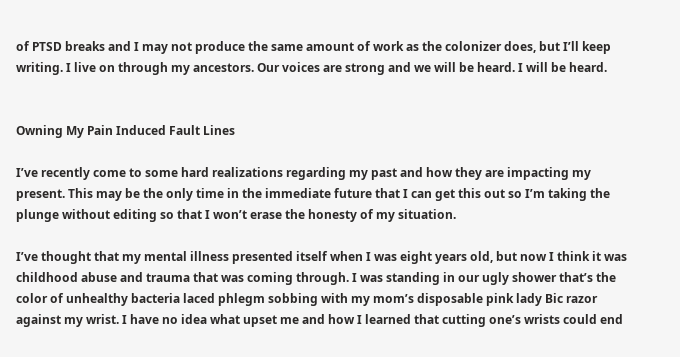of PTSD breaks and I may not produce the same amount of work as the colonizer does, but I’ll keep writing. I live on through my ancestors. Our voices are strong and we will be heard. I will be heard.


Owning My Pain Induced Fault Lines

I’ve recently come to some hard realizations regarding my past and how they are impacting my present. This may be the only time in the immediate future that I can get this out so I’m taking the plunge without editing so that I won’t erase the honesty of my situation.

I’ve thought that my mental illness presented itself when I was eight years old, but now I think it was childhood abuse and trauma that was coming through. I was standing in our ugly shower that’s the color of unhealthy bacteria laced phlegm sobbing with my mom’s disposable pink lady Bic razor against my wrist. I have no idea what upset me and how I learned that cutting one’s wrists could end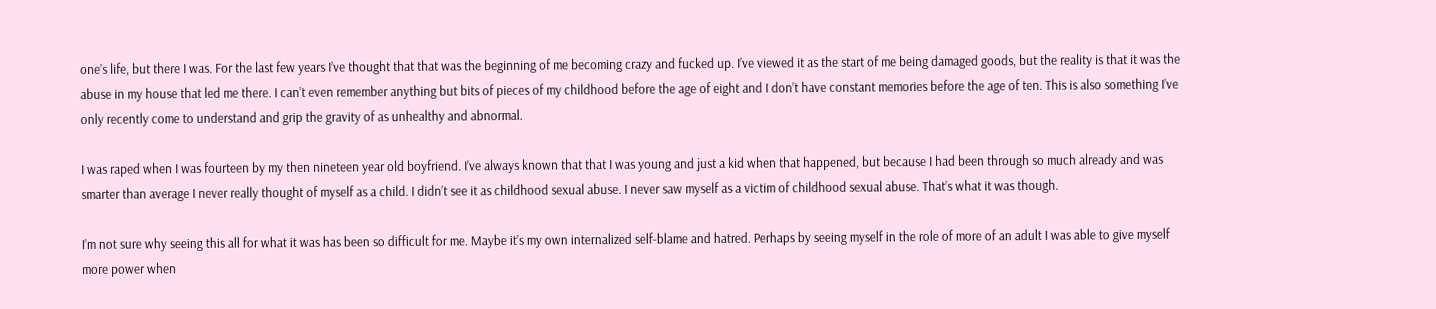one’s life, but there I was. For the last few years I’ve thought that that was the beginning of me becoming crazy and fucked up. I’ve viewed it as the start of me being damaged goods, but the reality is that it was the abuse in my house that led me there. I can’t even remember anything but bits of pieces of my childhood before the age of eight and I don’t have constant memories before the age of ten. This is also something I’ve only recently come to understand and grip the gravity of as unhealthy and abnormal.

I was raped when I was fourteen by my then nineteen year old boyfriend. I’ve always known that that I was young and just a kid when that happened, but because I had been through so much already and was smarter than average I never really thought of myself as a child. I didn’t see it as childhood sexual abuse. I never saw myself as a victim of childhood sexual abuse. That’s what it was though.

I’m not sure why seeing this all for what it was has been so difficult for me. Maybe it’s my own internalized self-blame and hatred. Perhaps by seeing myself in the role of more of an adult I was able to give myself more power when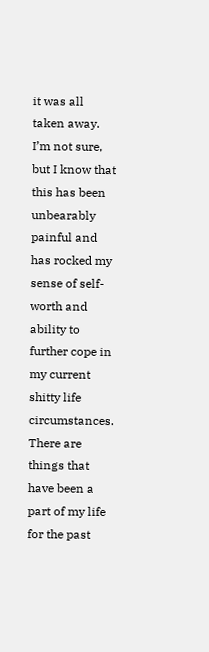it was all taken away. I’m not sure, but I know that this has been unbearably painful and has rocked my sense of self-worth and ability to further cope in my current shitty life circumstances. There are things that have been a part of my life for the past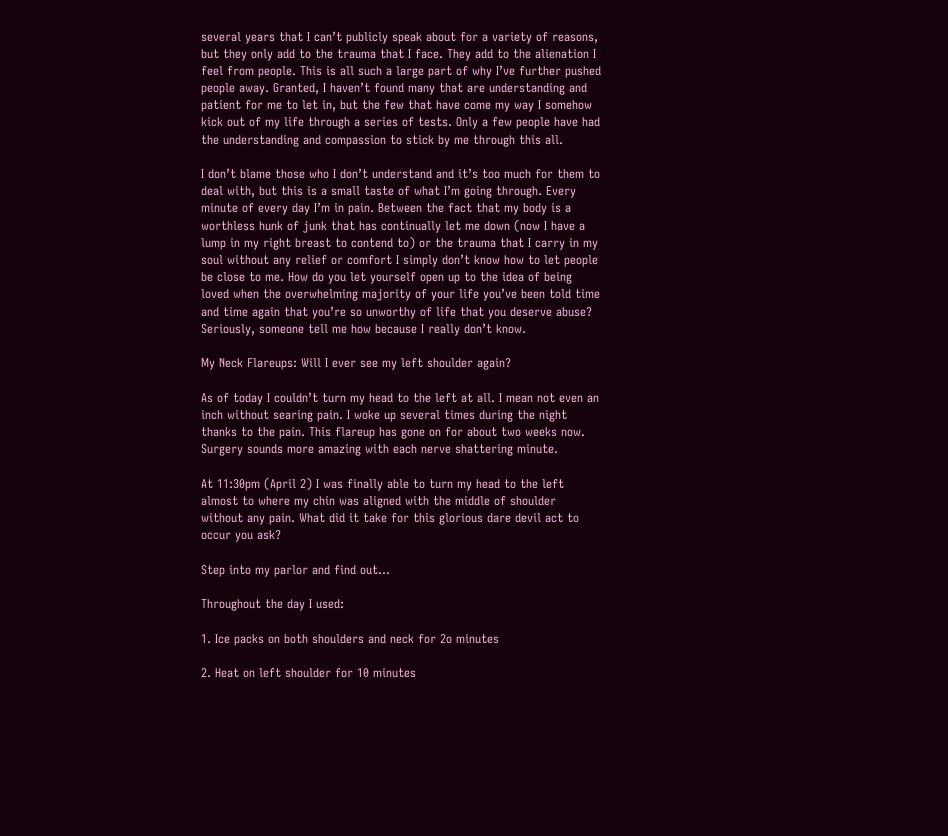several years that I can’t publicly speak about for a variety of reasons, but they only add to the trauma that I face. They add to the alienation I feel from people. This is all such a large part of why I’ve further pushed people away. Granted, I haven’t found many that are understanding and patient for me to let in, but the few that have come my way I somehow kick out of my life through a series of tests. Only a few people have had the understanding and compassion to stick by me through this all.

I don’t blame those who I don’t understand and it’s too much for them to deal with, but this is a small taste of what I’m going through. Every minute of every day I’m in pain. Between the fact that my body is a worthless hunk of junk that has continually let me down (now I have a lump in my right breast to contend to) or the trauma that I carry in my soul without any relief or comfort I simply don’t know how to let people be close to me. How do you let yourself open up to the idea of being loved when the overwhelming majority of your life you’ve been told time and time again that you’re so unworthy of life that you deserve abuse? Seriously, someone tell me how because I really don’t know.

My Neck Flareups: Will I ever see my left shoulder again?

As of today I couldn’t turn my head to the left at all. I mean not even an inch without searing pain. I woke up several times during the night thanks to the pain. This flareup has gone on for about two weeks now. Surgery sounds more amazing with each nerve shattering minute.

At 11:30pm (April 2) I was finally able to turn my head to the left almost to where my chin was aligned with the middle of shoulder without any pain. What did it take for this glorious dare devil act to occur you ask?

Step into my parlor and find out…

Throughout the day I used:

1. Ice packs on both shoulders and neck for 2o minutes

2. Heat on left shoulder for 10 minutes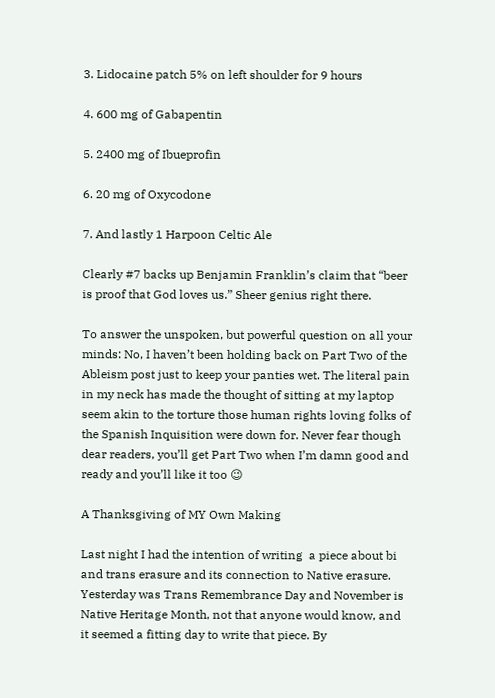3. Lidocaine patch 5% on left shoulder for 9 hours

4. 600 mg of Gabapentin

5. 2400 mg of Ibueprofin

6. 20 mg of Oxycodone

7. And lastly 1 Harpoon Celtic Ale

Clearly #7 backs up Benjamin Franklin’s claim that “beer is proof that God loves us.” Sheer genius right there.

To answer the unspoken, but powerful question on all your minds: No, I haven’t been holding back on Part Two of the Ableism post just to keep your panties wet. The literal pain in my neck has made the thought of sitting at my laptop seem akin to the torture those human rights loving folks of the Spanish Inquisition were down for. Never fear though dear readers, you’ll get Part Two when I’m damn good and ready and you’ll like it too 😉

A Thanksgiving of MY Own Making

Last night I had the intention of writing  a piece about bi and trans erasure and its connection to Native erasure. Yesterday was Trans Remembrance Day and November is Native Heritage Month, not that anyone would know, and it seemed a fitting day to write that piece. By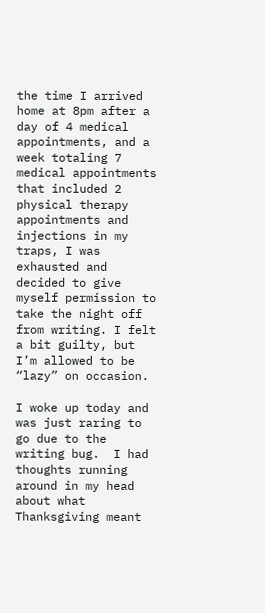the time I arrived home at 8pm after a day of 4 medical appointments, and a week totaling 7 medical appointments that included 2 physical therapy appointments and injections in my traps, I was exhausted and decided to give myself permission to take the night off from writing. I felt a bit guilty, but I’m allowed to be “lazy” on occasion.

I woke up today and was just raring to go due to the writing bug.  I had thoughts running around in my head about what Thanksgiving meant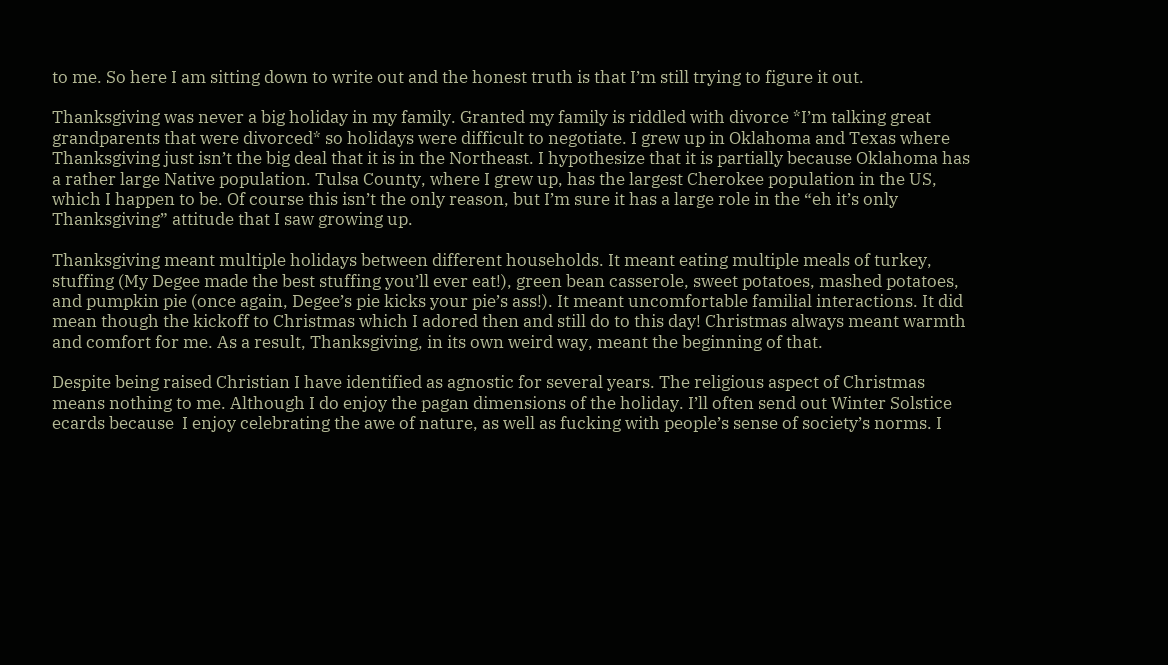to me. So here I am sitting down to write out and the honest truth is that I’m still trying to figure it out.

Thanksgiving was never a big holiday in my family. Granted my family is riddled with divorce *I’m talking great grandparents that were divorced* so holidays were difficult to negotiate. I grew up in Oklahoma and Texas where Thanksgiving just isn’t the big deal that it is in the Northeast. I hypothesize that it is partially because Oklahoma has a rather large Native population. Tulsa County, where I grew up, has the largest Cherokee population in the US, which I happen to be. Of course this isn’t the only reason, but I’m sure it has a large role in the “eh it’s only Thanksgiving” attitude that I saw growing up.

Thanksgiving meant multiple holidays between different households. It meant eating multiple meals of turkey, stuffing (My Degee made the best stuffing you’ll ever eat!), green bean casserole, sweet potatoes, mashed potatoes, and pumpkin pie (once again, Degee’s pie kicks your pie’s ass!). It meant uncomfortable familial interactions. It did mean though the kickoff to Christmas which I adored then and still do to this day! Christmas always meant warmth and comfort for me. As a result, Thanksgiving, in its own weird way, meant the beginning of that.

Despite being raised Christian I have identified as agnostic for several years. The religious aspect of Christmas means nothing to me. Although I do enjoy the pagan dimensions of the holiday. I’ll often send out Winter Solstice ecards because  I enjoy celebrating the awe of nature, as well as fucking with people’s sense of society’s norms. I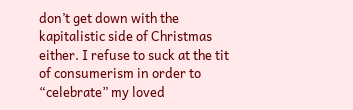don’t get down with the kapitalistic side of Christmas either. I refuse to suck at the tit of consumerism in order to “celebrate” my loved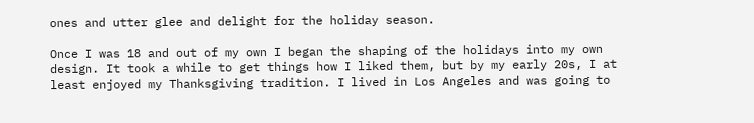ones and utter glee and delight for the holiday season.

Once I was 18 and out of my own I began the shaping of the holidays into my own design. It took a while to get things how I liked them, but by my early 20s, I at least enjoyed my Thanksgiving tradition. I lived in Los Angeles and was going to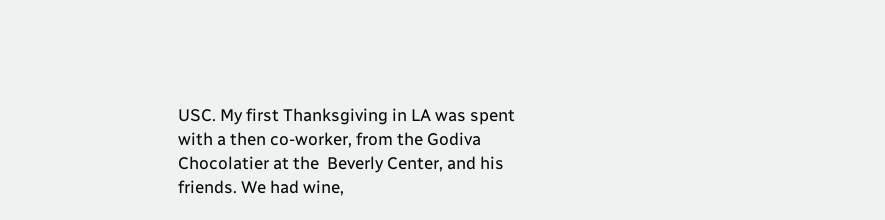USC. My first Thanksgiving in LA was spent with a then co-worker, from the Godiva Chocolatier at the  Beverly Center, and his friends. We had wine,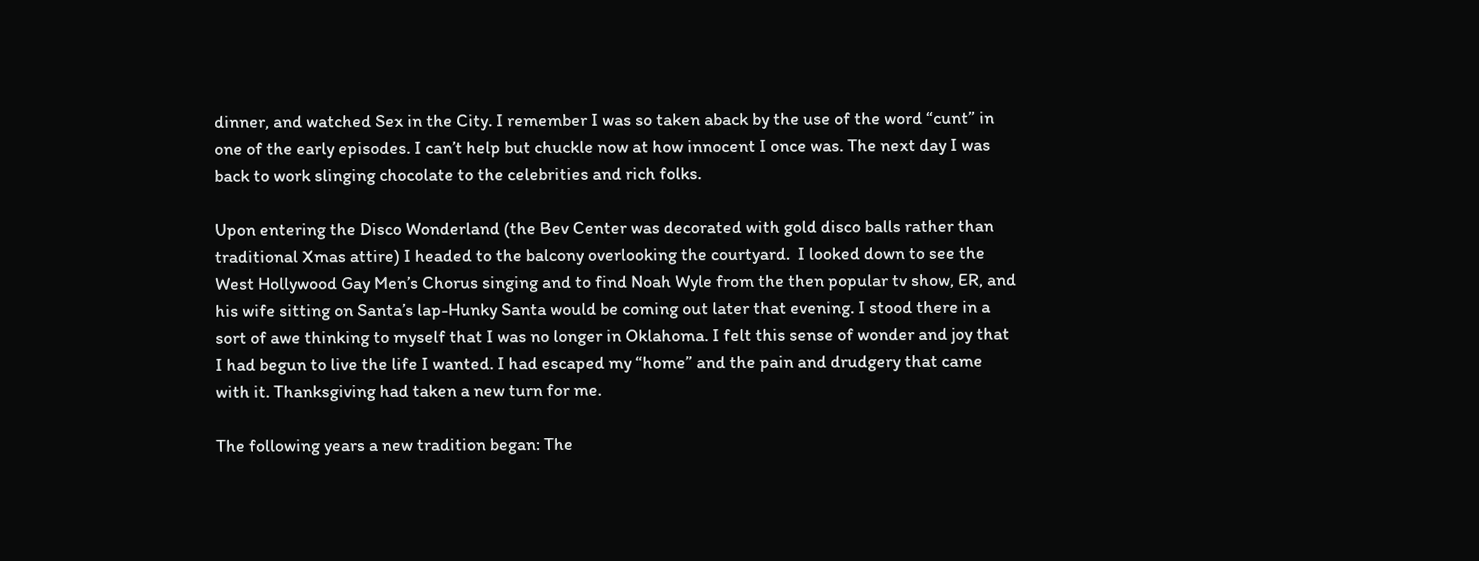dinner, and watched Sex in the City. I remember I was so taken aback by the use of the word “cunt” in one of the early episodes. I can’t help but chuckle now at how innocent I once was. The next day I was back to work slinging chocolate to the celebrities and rich folks.

Upon entering the Disco Wonderland (the Bev Center was decorated with gold disco balls rather than traditional Xmas attire) I headed to the balcony overlooking the courtyard.  I looked down to see the West Hollywood Gay Men’s Chorus singing and to find Noah Wyle from the then popular tv show, ER, and his wife sitting on Santa’s lap-Hunky Santa would be coming out later that evening. I stood there in a sort of awe thinking to myself that I was no longer in Oklahoma. I felt this sense of wonder and joy that I had begun to live the life I wanted. I had escaped my “home” and the pain and drudgery that came with it. Thanksgiving had taken a new turn for me.

The following years a new tradition began: The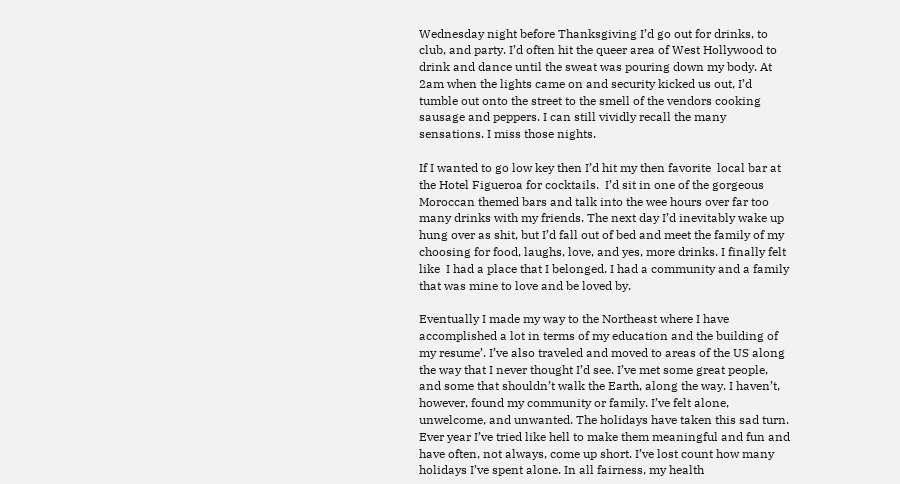Wednesday night before Thanksgiving I’d go out for drinks, to club, and party. I’d often hit the queer area of West Hollywood to drink and dance until the sweat was pouring down my body. At 2am when the lights came on and security kicked us out, I’d tumble out onto the street to the smell of the vendors cooking sausage and peppers. I can still vividly recall the many sensations. I miss those nights.

If I wanted to go low key then I’d hit my then favorite  local bar at the Hotel Figueroa for cocktails.  I’d sit in one of the gorgeous Moroccan themed bars and talk into the wee hours over far too many drinks with my friends. The next day I’d inevitably wake up hung over as shit, but I’d fall out of bed and meet the family of my choosing for food, laughs, love, and yes, more drinks. I finally felt like  I had a place that I belonged. I had a community and a family that was mine to love and be loved by.

Eventually I made my way to the Northeast where I have accomplished a lot in terms of my education and the building of my resume’. I’ve also traveled and moved to areas of the US along the way that I never thought I’d see. I’ve met some great people, and some that shouldn’t walk the Earth, along the way. I haven’t, however, found my community or family. I’ve felt alone, unwelcome, and unwanted. The holidays have taken this sad turn. Ever year I’ve tried like hell to make them meaningful and fun and have often, not always, come up short. I’ve lost count how many holidays I’ve spent alone. In all fairness, my health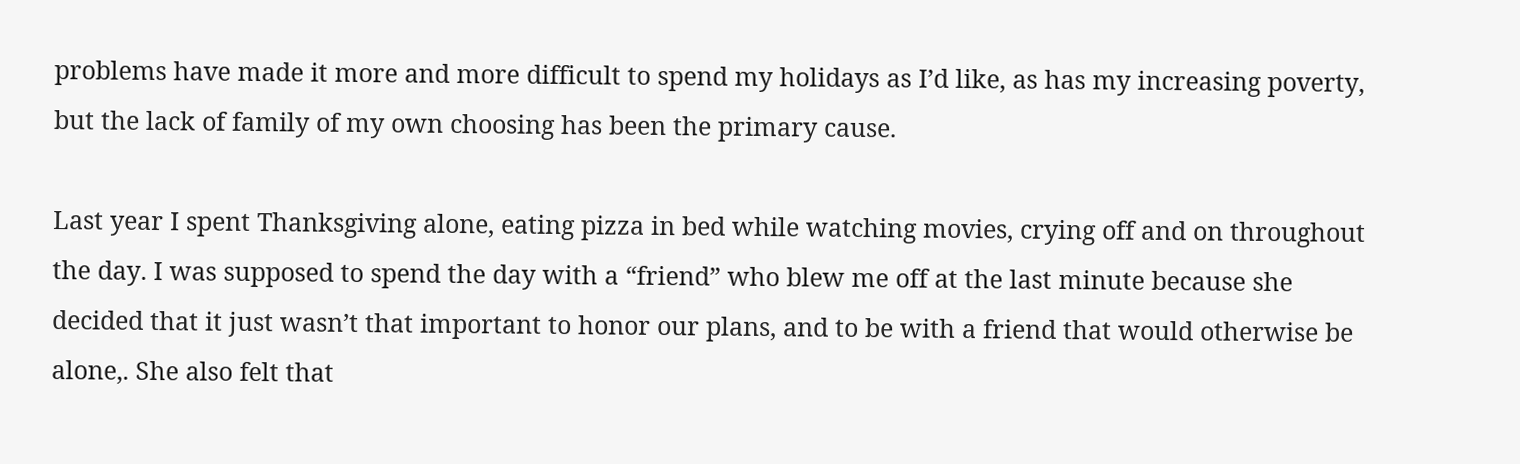problems have made it more and more difficult to spend my holidays as I’d like, as has my increasing poverty, but the lack of family of my own choosing has been the primary cause.

Last year I spent Thanksgiving alone, eating pizza in bed while watching movies, crying off and on throughout the day. I was supposed to spend the day with a “friend” who blew me off at the last minute because she decided that it just wasn’t that important to honor our plans, and to be with a friend that would otherwise be alone,. She also felt that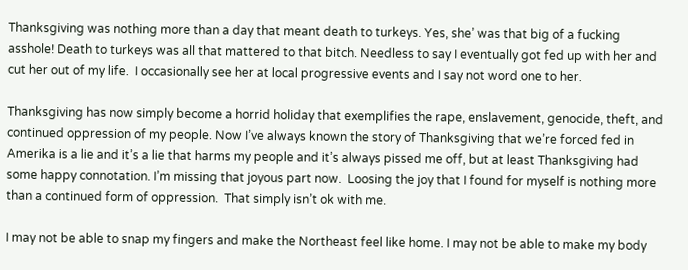Thanksgiving was nothing more than a day that meant death to turkeys. Yes, she’ was that big of a fucking asshole! Death to turkeys was all that mattered to that bitch. Needless to say I eventually got fed up with her and cut her out of my life.  I occasionally see her at local progressive events and I say not word one to her.

Thanksgiving has now simply become a horrid holiday that exemplifies the rape, enslavement, genocide, theft, and continued oppression of my people. Now I’ve always known the story of Thanksgiving that we’re forced fed in Amerika is a lie and it’s a lie that harms my people and it’s always pissed me off, but at least Thanksgiving had some happy connotation. I’m missing that joyous part now.  Loosing the joy that I found for myself is nothing more than a continued form of oppression.  That simply isn’t ok with me.

I may not be able to snap my fingers and make the Northeast feel like home. I may not be able to make my body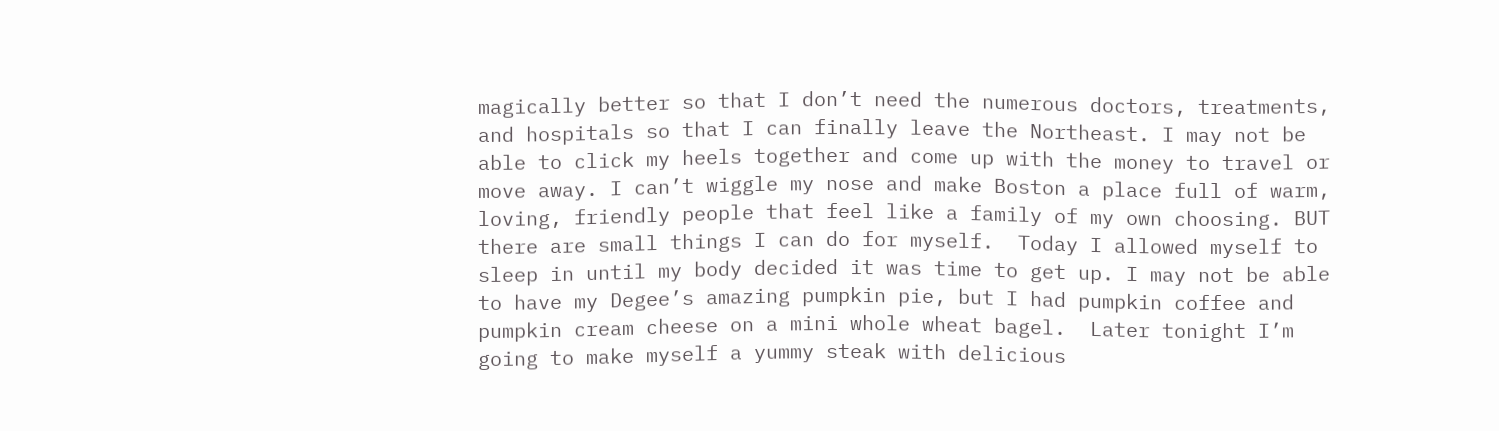magically better so that I don’t need the numerous doctors, treatments, and hospitals so that I can finally leave the Northeast. I may not be able to click my heels together and come up with the money to travel or move away. I can’t wiggle my nose and make Boston a place full of warm, loving, friendly people that feel like a family of my own choosing. BUT there are small things I can do for myself.  Today I allowed myself to sleep in until my body decided it was time to get up. I may not be able to have my Degee’s amazing pumpkin pie, but I had pumpkin coffee and pumpkin cream cheese on a mini whole wheat bagel.  Later tonight I’m going to make myself a yummy steak with delicious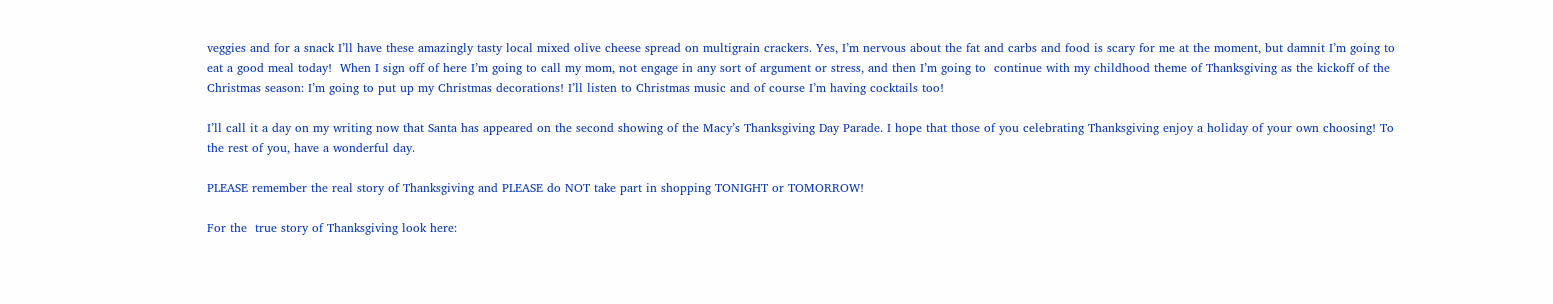veggies and for a snack I’ll have these amazingly tasty local mixed olive cheese spread on multigrain crackers. Yes, I’m nervous about the fat and carbs and food is scary for me at the moment, but damnit I’m going to eat a good meal today!  When I sign off of here I’m going to call my mom, not engage in any sort of argument or stress, and then I’m going to  continue with my childhood theme of Thanksgiving as the kickoff of the Christmas season: I’m going to put up my Christmas decorations! I’ll listen to Christmas music and of course I’m having cocktails too!

I’ll call it a day on my writing now that Santa has appeared on the second showing of the Macy’s Thanksgiving Day Parade. I hope that those of you celebrating Thanksgiving enjoy a holiday of your own choosing! To the rest of you, have a wonderful day.

PLEASE remember the real story of Thanksgiving and PLEASE do NOT take part in shopping TONIGHT or TOMORROW!

For the  true story of Thanksgiving look here: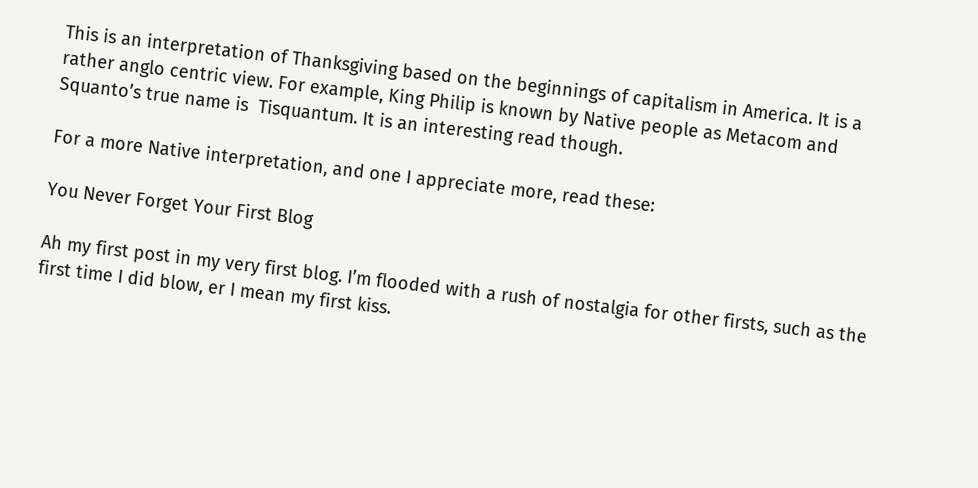This is an interpretation of Thanksgiving based on the beginnings of capitalism in America. It is a rather anglo centric view. For example, King Philip is known by Native people as Metacom and Squanto’s true name is  Tisquantum. It is an interesting read though.

For a more Native interpretation, and one I appreciate more, read these:

You Never Forget Your First Blog

Ah my first post in my very first blog. I’m flooded with a rush of nostalgia for other firsts, such as the first time I did blow, er I mean my first kiss.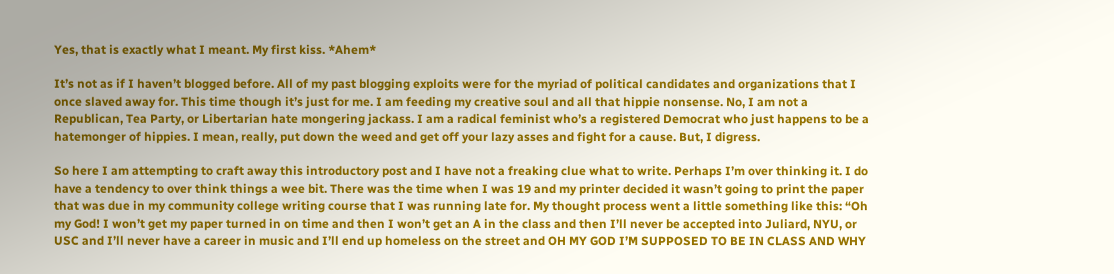Yes, that is exactly what I meant. My first kiss. *Ahem*

It’s not as if I haven’t blogged before. All of my past blogging exploits were for the myriad of political candidates and organizations that I once slaved away for. This time though it’s just for me. I am feeding my creative soul and all that hippie nonsense. No, I am not a Republican, Tea Party, or Libertarian hate mongering jackass. I am a radical feminist who’s a registered Democrat who just happens to be a hatemonger of hippies. I mean, really, put down the weed and get off your lazy asses and fight for a cause. But, I digress.

So here I am attempting to craft away this introductory post and I have not a freaking clue what to write. Perhaps I’m over thinking it. I do have a tendency to over think things a wee bit. There was the time when I was 19 and my printer decided it wasn’t going to print the paper that was due in my community college writing course that I was running late for. My thought process went a little something like this: “Oh my God! I won’t get my paper turned in on time and then I won’t get an A in the class and then I’ll never be accepted into Juliard, NYU, or USC and I’ll never have a career in music and I’ll end up homeless on the street and OH MY GOD I’M SUPPOSED TO BE IN CLASS AND WHY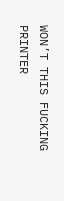WON’T THIS FUCKING PRINTER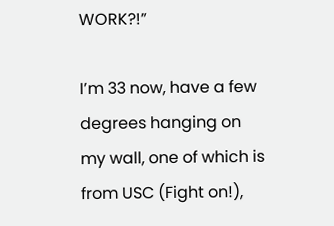WORK?!”

I’m 33 now, have a few degrees hanging on my wall, one of which is from USC (Fight on!),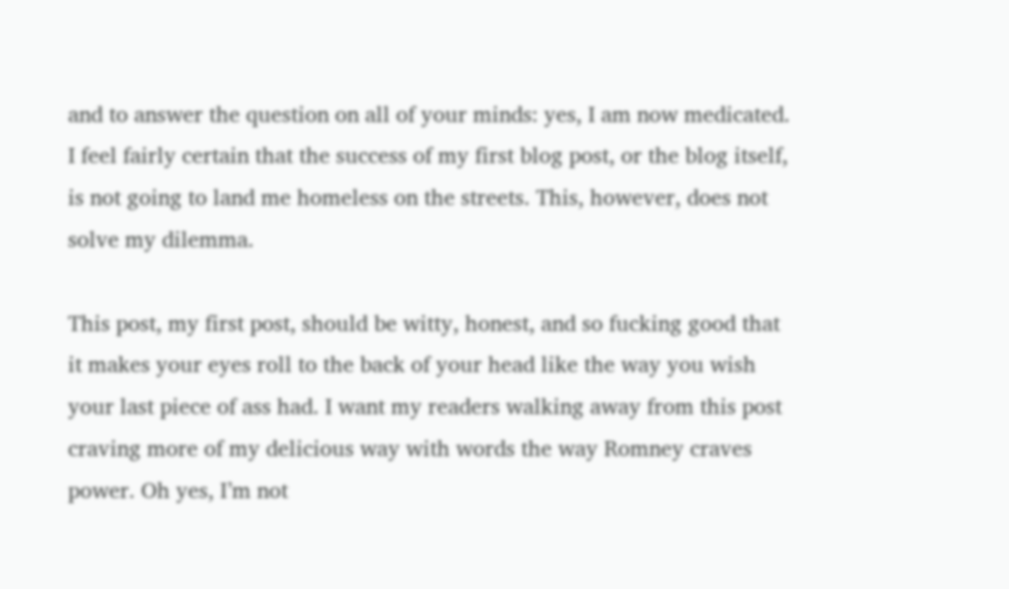and to answer the question on all of your minds: yes, I am now medicated. I feel fairly certain that the success of my first blog post, or the blog itself, is not going to land me homeless on the streets. This, however, does not solve my dilemma.

This post, my first post, should be witty, honest, and so fucking good that it makes your eyes roll to the back of your head like the way you wish your last piece of ass had. I want my readers walking away from this post craving more of my delicious way with words the way Romney craves power. Oh yes, I’m not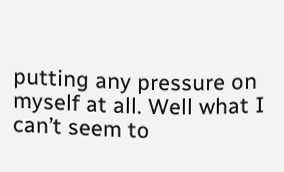putting any pressure on myself at all. Well what I can’t seem to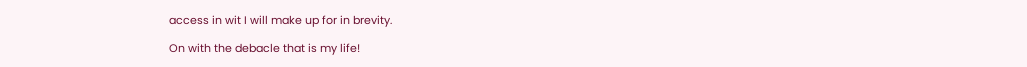access in wit I will make up for in brevity.

On with the debacle that is my life!